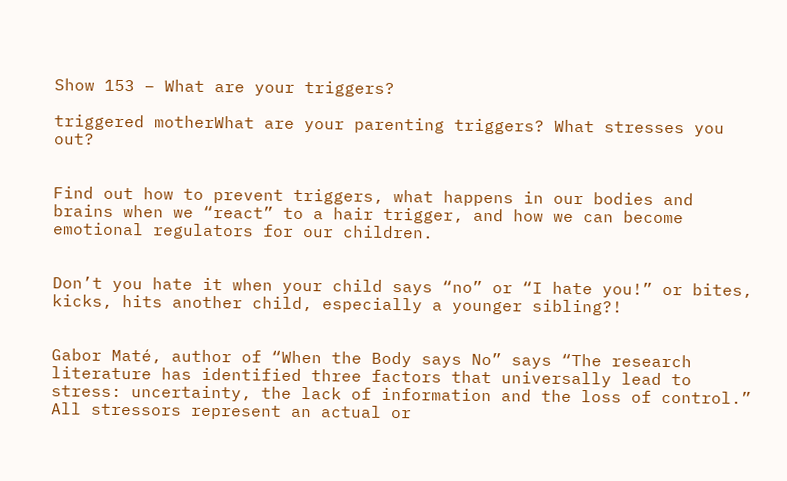Show 153 – What are your triggers?

triggered motherWhat are your parenting triggers? What stresses you out?


Find out how to prevent triggers, what happens in our bodies and brains when we “react” to a hair trigger, and how we can become emotional regulators for our children.


Don’t you hate it when your child says “no” or “I hate you!” or bites, kicks, hits another child, especially a younger sibling?!


Gabor Maté, author of “When the Body says No” says “The research literature has identified three factors that universally lead to stress: uncertainty, the lack of information and the loss of control.” All stressors represent an actual or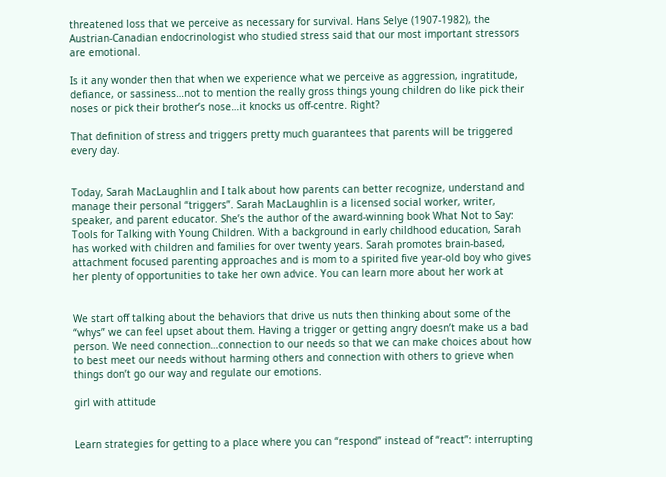threatened loss that we perceive as necessary for survival. Hans Selye (1907-1982), the Austrian-Canadian endocrinologist who studied stress said that our most important stressors are emotional.

Is it any wonder then that when we experience what we perceive as aggression, ingratitude, defiance, or sassiness…not to mention the really gross things young children do like pick their noses or pick their brother’s nose…it knocks us off-centre. Right?

That definition of stress and triggers pretty much guarantees that parents will be triggered every day.


Today, Sarah MacLaughlin and I talk about how parents can better recognize, understand and manage their personal “triggers”. Sarah MacLaughlin is a licensed social worker, writer, speaker, and parent educator. She’s the author of the award-winning book What Not to Say: Tools for Talking with Young Children. With a background in early childhood education, Sarah has worked with children and families for over twenty years. Sarah promotes brain-based, attachment focused parenting approaches and is mom to a spirited five year-old boy who gives her plenty of opportunities to take her own advice. You can learn more about her work at


We start off talking about the behaviors that drive us nuts then thinking about some of the “whys” we can feel upset about them. Having a trigger or getting angry doesn’t make us a bad person. We need connection…connection to our needs so that we can make choices about how to best meet our needs without harming others and connection with others to grieve when things don’t go our way and regulate our emotions.

girl with attitude


Learn strategies for getting to a place where you can “respond” instead of “react”: interrupting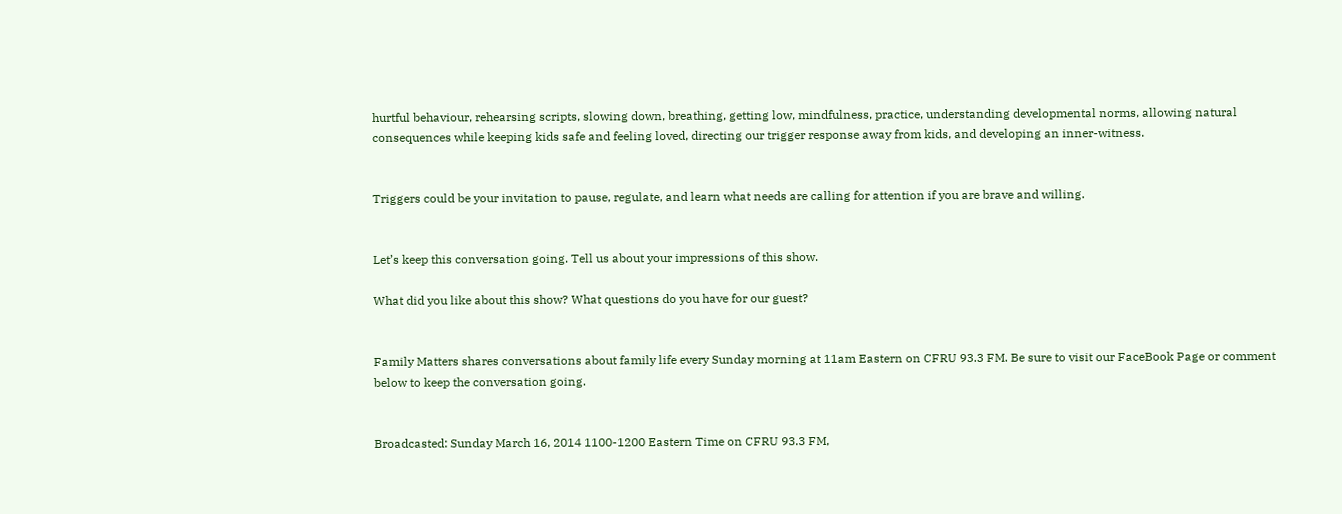hurtful behaviour, rehearsing scripts, slowing down, breathing, getting low, mindfulness, practice, understanding developmental norms, allowing natural consequences while keeping kids safe and feeling loved, directing our trigger response away from kids, and developing an inner-witness.


Triggers could be your invitation to pause, regulate, and learn what needs are calling for attention if you are brave and willing.


Let’s keep this conversation going. Tell us about your impressions of this show.

What did you like about this show? What questions do you have for our guest?


Family Matters shares conversations about family life every Sunday morning at 11am Eastern on CFRU 93.3 FM. Be sure to visit our FaceBook Page or comment below to keep the conversation going.


Broadcasted: Sunday March 16, 2014 1100-1200 Eastern Time on CFRU 93.3 FM,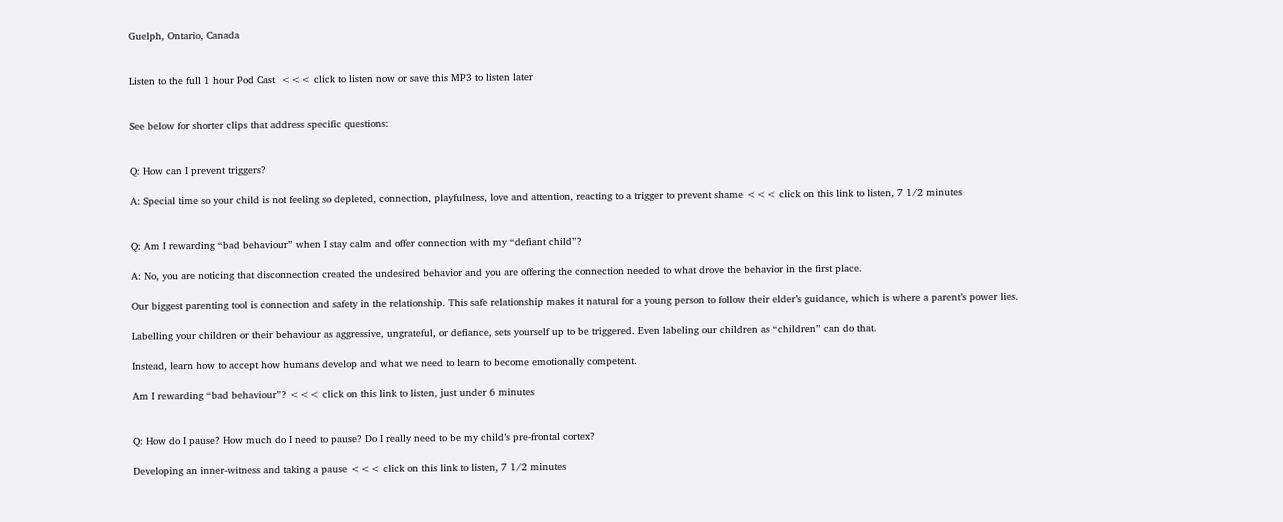Guelph, Ontario, Canada


Listen to the full 1 hour Pod Cast  <<< click to listen now or save this MP3 to listen later


See below for shorter clips that address specific questions:


Q: How can I prevent triggers?

A: Special time so your child is not feeling so depleted, connection, playfulness, love and attention, reacting to a trigger to prevent shame <<< click on this link to listen, 7 1/2 minutes


Q: Am I rewarding “bad behaviour” when I stay calm and offer connection with my “defiant child”?

A: No, you are noticing that disconnection created the undesired behavior and you are offering the connection needed to what drove the behavior in the first place.

Our biggest parenting tool is connection and safety in the relationship. This safe relationship makes it natural for a young person to follow their elder’s guidance, which is where a parent’s power lies.

Labelling your children or their behaviour as aggressive, ungrateful, or defiance, sets yourself up to be triggered. Even labeling our children as “children” can do that.

Instead, learn how to accept how humans develop and what we need to learn to become emotionally competent.

Am I rewarding “bad behaviour”? <<< click on this link to listen, just under 6 minutes


Q: How do I pause? How much do I need to pause? Do I really need to be my child’s pre-frontal cortex?

Developing an inner-witness and taking a pause <<< click on this link to listen, 7 1/2 minutes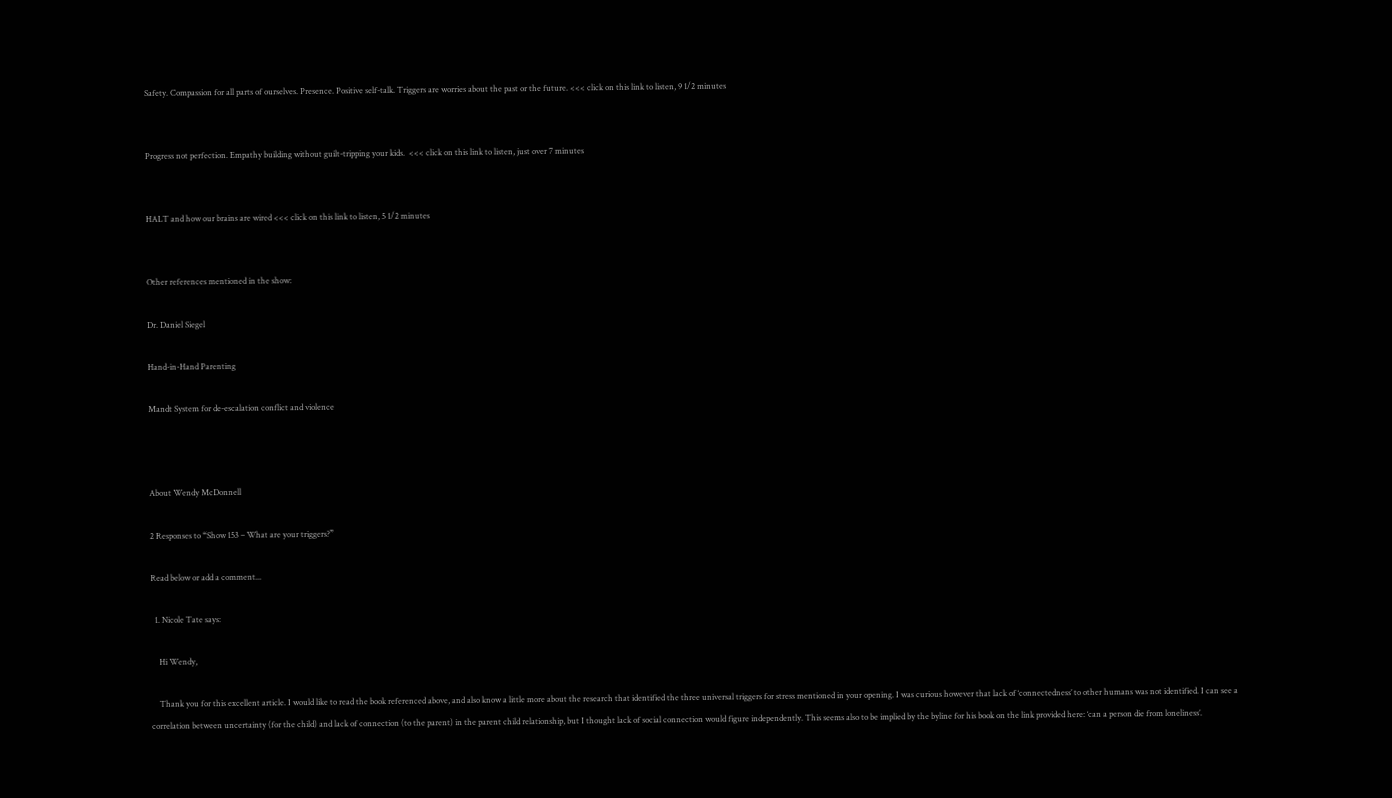Safety. Compassion for all parts of ourselves. Presence. Positive self-talk. Triggers are worries about the past or the future. <<< click on this link to listen, 9 1/2 minutes


Progress not perfection. Empathy building without guilt-tripping your kids.  <<< click on this link to listen, just over 7 minutes


HALT and how our brains are wired <<< click on this link to listen, 5 1/2 minutes


Other references mentioned in the show:

Dr. Daniel Siegel

Hand-in-Hand Parenting

Mandt System for de-escalation conflict and violence



About Wendy McDonnell

2 Responses to “Show 153 – What are your triggers?”

Read below or add a comment...

  1. Nicole Tate says:

    Hi Wendy,

    Thank you for this excellent article. I would like to read the book referenced above, and also know a little more about the research that identified the three universal triggers for stress mentioned in your opening. I was curious however that lack of ‘connectedness’ to other humans was not identified. I can see a correlation between uncertainty (for the child) and lack of connection (to the parent) in the parent child relationship, but I thought lack of social connection would figure independently. This seems also to be implied by the byline for his book on the link provided here: ‘can a person die from loneliness’.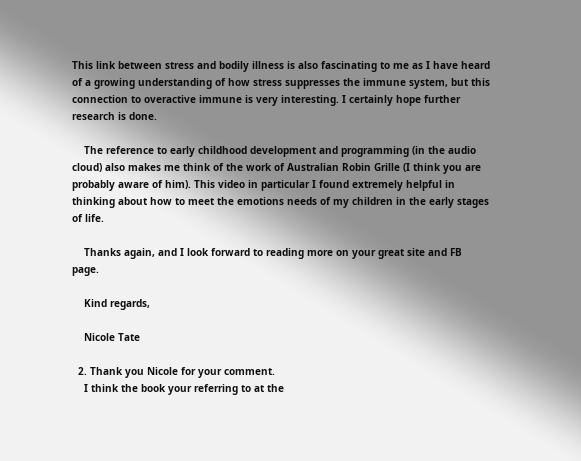This link between stress and bodily illness is also fascinating to me as I have heard of a growing understanding of how stress suppresses the immune system, but this connection to overactive immune is very interesting. I certainly hope further research is done.

    The reference to early childhood development and programming (in the audio cloud) also makes me think of the work of Australian Robin Grille (I think you are probably aware of him). This video in particular I found extremely helpful in thinking about how to meet the emotions needs of my children in the early stages of life.

    Thanks again, and I look forward to reading more on your great site and FB page.

    Kind regards,

    Nicole Tate

  2. Thank you Nicole for your comment.
    I think the book your referring to at the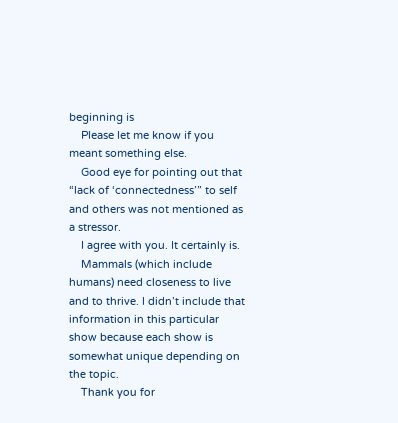beginning is
    Please let me know if you meant something else.
    Good eye for pointing out that “lack of ‘connectedness’” to self and others was not mentioned as a stressor.
    I agree with you. It certainly is.
    Mammals (which include humans) need closeness to live and to thrive. I didn’t include that information in this particular show because each show is somewhat unique depending on the topic.
    Thank you for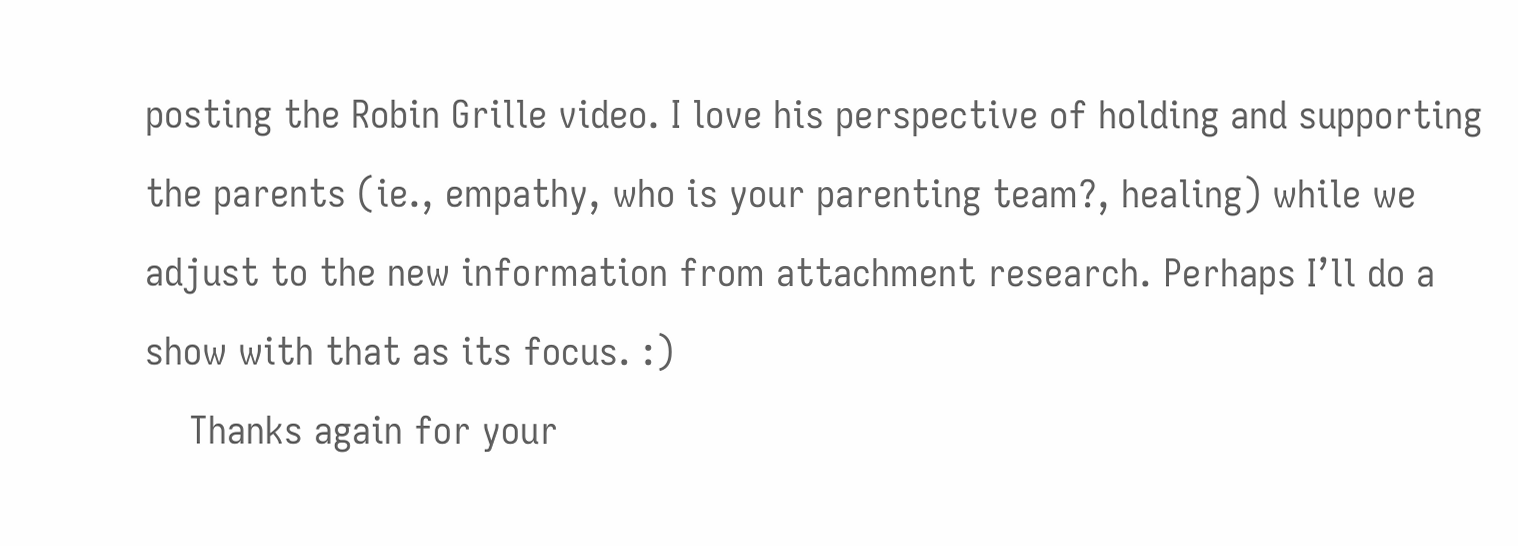posting the Robin Grille video. I love his perspective of holding and supporting the parents (ie., empathy, who is your parenting team?, healing) while we adjust to the new information from attachment research. Perhaps I’ll do a show with that as its focus. :)
    Thanks again for your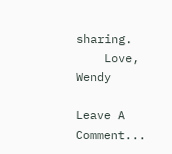sharing.
    Love, Wendy

Leave A Comment...